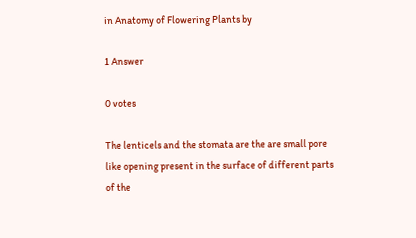in Anatomy of Flowering Plants by

1 Answer

0 votes

The lenticels and the stomata are the are small pore like opening present in the surface of different parts of the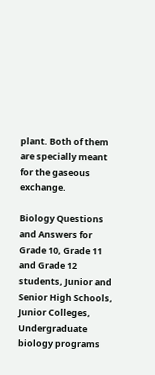plant. Both of them are specially meant for the gaseous exchange.

Biology Questions and Answers for Grade 10, Grade 11 and Grade 12 students, Junior and Senior High Schools, Junior Colleges, Undergraduate biology programs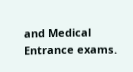and Medical Entrance exams.